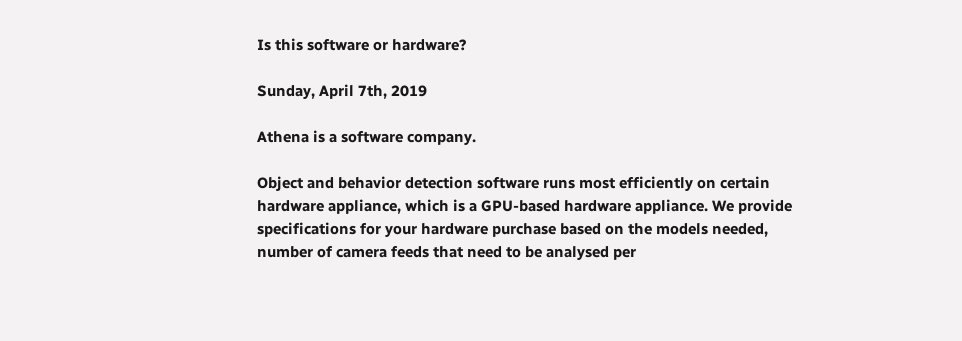Is this software or hardware?

Sunday, April 7th, 2019

Athena is a software company.

Object and behavior detection software runs most efficiently on certain hardware appliance, which is a GPU-based hardware appliance. We provide specifications for your hardware purchase based on the models needed, number of camera feeds that need to be analysed per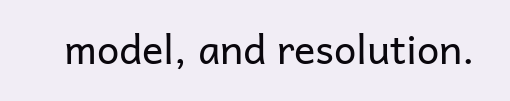model, and resolution.